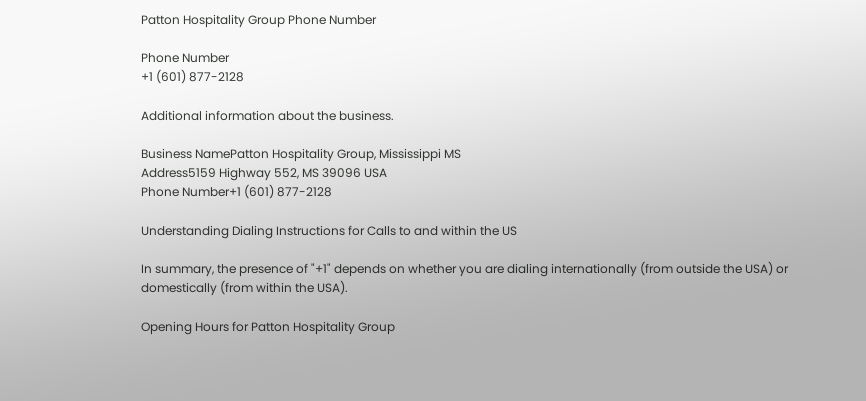Patton Hospitality Group Phone Number

Phone Number
+1 (601) 877-2128

Additional information about the business.

Business NamePatton Hospitality Group, Mississippi MS
Address5159 Highway 552, MS 39096 USA
Phone Number+1 (601) 877-2128

Understanding Dialing Instructions for Calls to and within the US

In summary, the presence of "+1" depends on whether you are dialing internationally (from outside the USA) or domestically (from within the USA).

Opening Hours for Patton Hospitality Group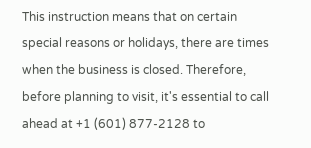This instruction means that on certain special reasons or holidays, there are times when the business is closed. Therefore, before planning to visit, it's essential to call ahead at +1 (601) 877-2128 to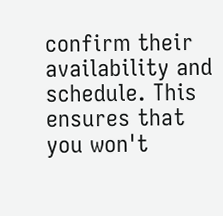confirm their availability and schedule. This ensures that you won't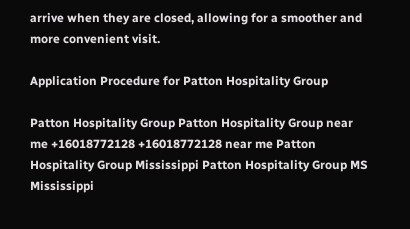arrive when they are closed, allowing for a smoother and more convenient visit.

Application Procedure for Patton Hospitality Group

Patton Hospitality Group Patton Hospitality Group near me +16018772128 +16018772128 near me Patton Hospitality Group Mississippi Patton Hospitality Group MS Mississippi